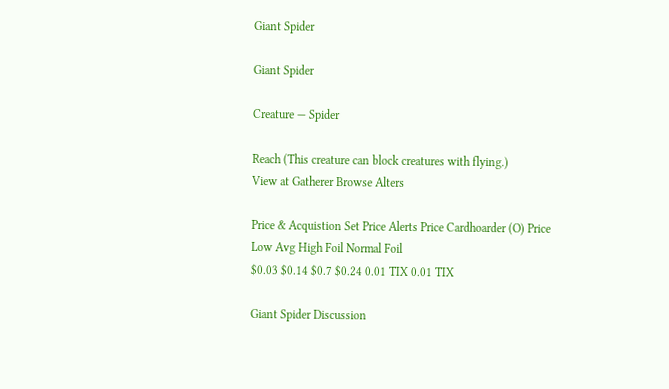Giant Spider

Giant Spider

Creature — Spider

Reach (This creature can block creatures with flying.)
View at Gatherer Browse Alters

Price & Acquistion Set Price Alerts Price Cardhoarder (O) Price
Low Avg High Foil Normal Foil
$0.03 $0.14 $0.7 $0.24 0.01 TIX 0.01 TIX

Giant Spider Discussion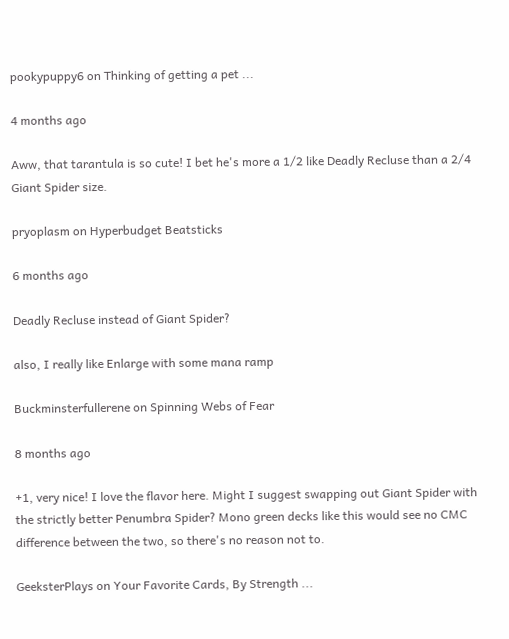pookypuppy6 on Thinking of getting a pet ...

4 months ago

Aww, that tarantula is so cute! I bet he's more a 1/2 like Deadly Recluse than a 2/4 Giant Spider size.

pryoplasm on Hyperbudget Beatsticks

6 months ago

Deadly Recluse instead of Giant Spider?

also, I really like Enlarge with some mana ramp

Buckminsterfullerene on Spinning Webs of Fear

8 months ago

+1, very nice! I love the flavor here. Might I suggest swapping out Giant Spider with the strictly better Penumbra Spider? Mono green decks like this would see no CMC difference between the two, so there's no reason not to.

GeeksterPlays on Your Favorite Cards, By Strength ...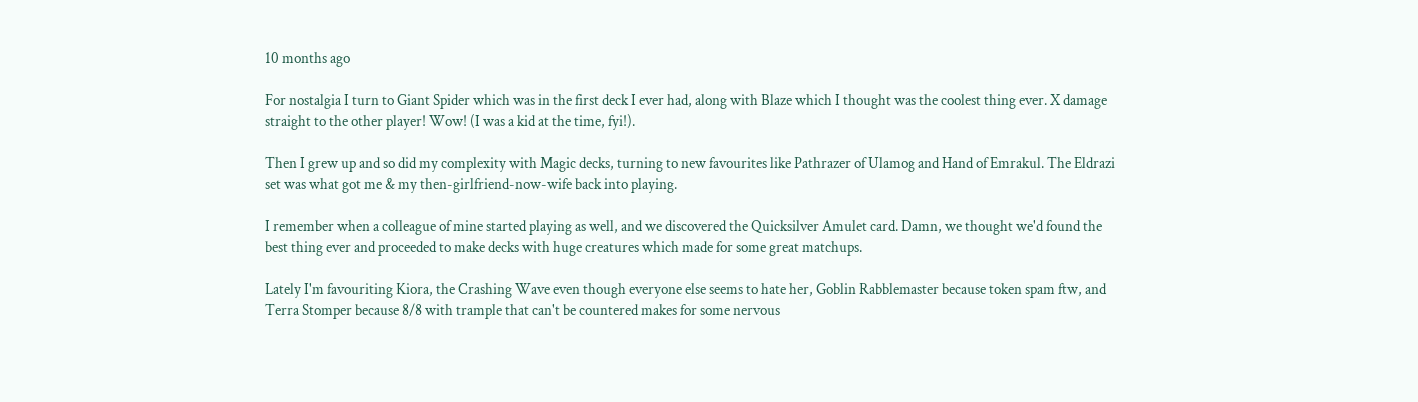10 months ago

For nostalgia I turn to Giant Spider which was in the first deck I ever had, along with Blaze which I thought was the coolest thing ever. X damage straight to the other player! Wow! (I was a kid at the time, fyi!).

Then I grew up and so did my complexity with Magic decks, turning to new favourites like Pathrazer of Ulamog and Hand of Emrakul. The Eldrazi set was what got me & my then-girlfriend-now-wife back into playing.

I remember when a colleague of mine started playing as well, and we discovered the Quicksilver Amulet card. Damn, we thought we'd found the best thing ever and proceeded to make decks with huge creatures which made for some great matchups.

Lately I'm favouriting Kiora, the Crashing Wave even though everyone else seems to hate her, Goblin Rabblemaster because token spam ftw, and Terra Stomper because 8/8 with trample that can't be countered makes for some nervous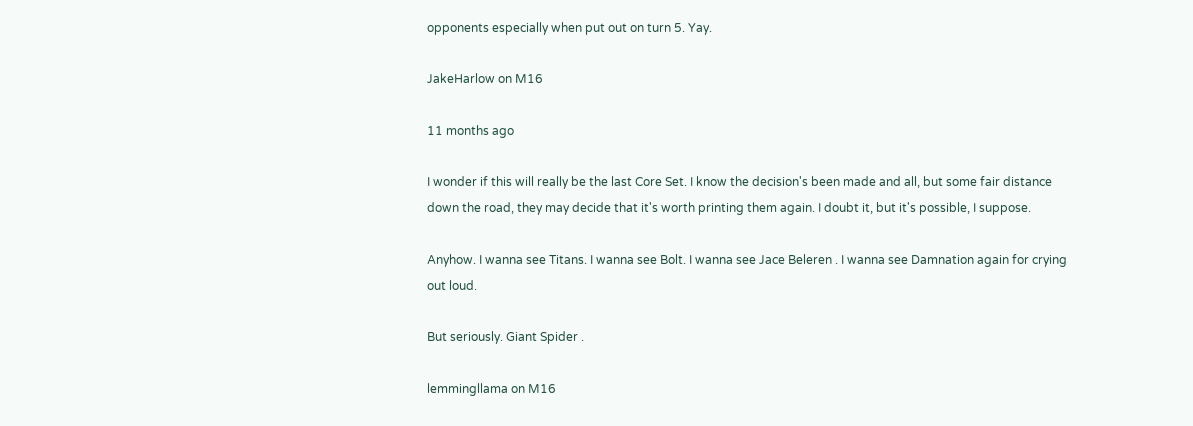opponents especially when put out on turn 5. Yay.

JakeHarlow on M16

11 months ago

I wonder if this will really be the last Core Set. I know the decision's been made and all, but some fair distance down the road, they may decide that it's worth printing them again. I doubt it, but it's possible, I suppose.

Anyhow. I wanna see Titans. I wanna see Bolt. I wanna see Jace Beleren . I wanna see Damnation again for crying out loud.

But seriously. Giant Spider .

lemmingllama on M16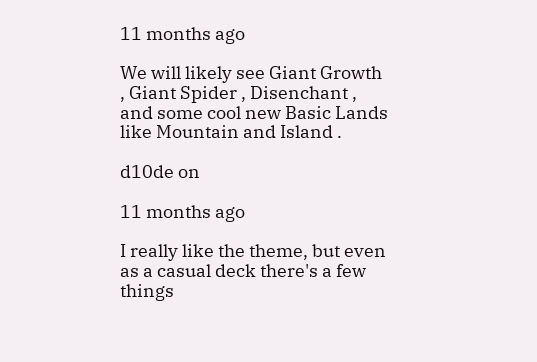11 months ago

We will likely see Giant Growth , Giant Spider , Disenchant , and some cool new Basic Lands like Mountain and Island .

d10de on

11 months ago

I really like the theme, but even as a casual deck there's a few things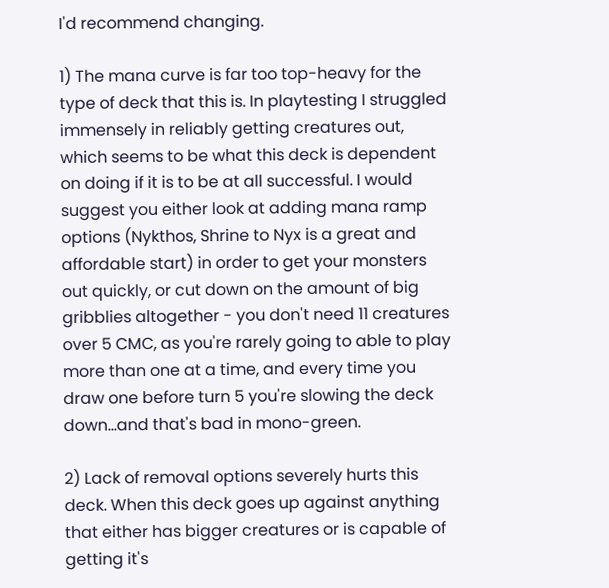I'd recommend changing.

1) The mana curve is far too top-heavy for the type of deck that this is. In playtesting I struggled immensely in reliably getting creatures out, which seems to be what this deck is dependent on doing if it is to be at all successful. I would suggest you either look at adding mana ramp options (Nykthos, Shrine to Nyx is a great and affordable start) in order to get your monsters out quickly, or cut down on the amount of big gribblies altogether - you don't need 11 creatures over 5 CMC, as you're rarely going to able to play more than one at a time, and every time you draw one before turn 5 you're slowing the deck down...and that's bad in mono-green.

2) Lack of removal options severely hurts this deck. When this deck goes up against anything that either has bigger creatures or is capable of getting it's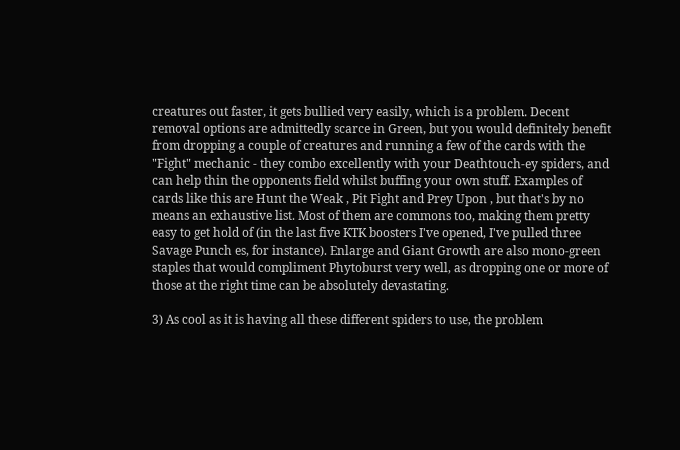creatures out faster, it gets bullied very easily, which is a problem. Decent removal options are admittedly scarce in Green, but you would definitely benefit from dropping a couple of creatures and running a few of the cards with the "Fight" mechanic - they combo excellently with your Deathtouch-ey spiders, and can help thin the opponents field whilst buffing your own stuff. Examples of cards like this are Hunt the Weak , Pit Fight and Prey Upon , but that's by no means an exhaustive list. Most of them are commons too, making them pretty easy to get hold of (in the last five KTK boosters I've opened, I've pulled three Savage Punch es, for instance). Enlarge and Giant Growth are also mono-green staples that would compliment Phytoburst very well, as dropping one or more of those at the right time can be absolutely devastating.

3) As cool as it is having all these different spiders to use, the problem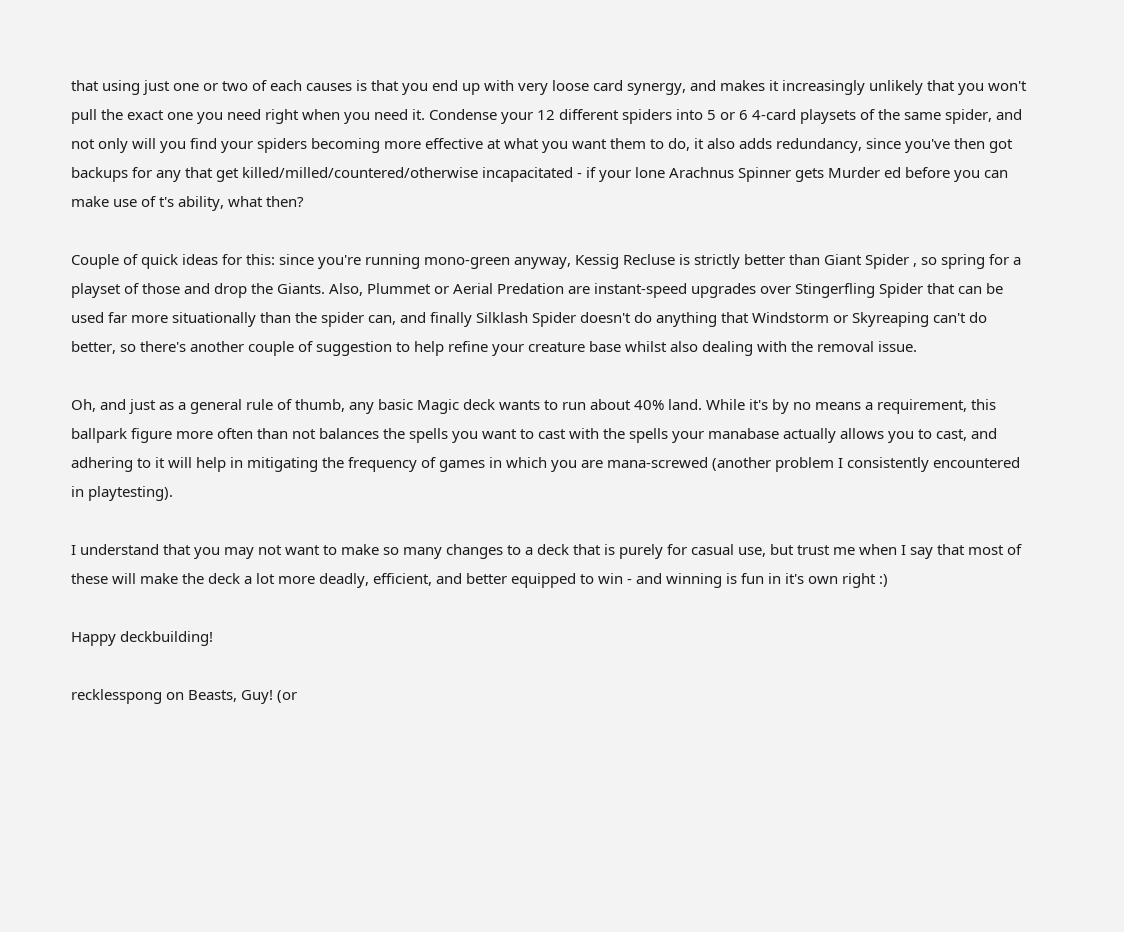that using just one or two of each causes is that you end up with very loose card synergy, and makes it increasingly unlikely that you won't pull the exact one you need right when you need it. Condense your 12 different spiders into 5 or 6 4-card playsets of the same spider, and not only will you find your spiders becoming more effective at what you want them to do, it also adds redundancy, since you've then got backups for any that get killed/milled/countered/otherwise incapacitated - if your lone Arachnus Spinner gets Murder ed before you can make use of t's ability, what then?

Couple of quick ideas for this: since you're running mono-green anyway, Kessig Recluse is strictly better than Giant Spider , so spring for a playset of those and drop the Giants. Also, Plummet or Aerial Predation are instant-speed upgrades over Stingerfling Spider that can be used far more situationally than the spider can, and finally Silklash Spider doesn't do anything that Windstorm or Skyreaping can't do better, so there's another couple of suggestion to help refine your creature base whilst also dealing with the removal issue.

Oh, and just as a general rule of thumb, any basic Magic deck wants to run about 40% land. While it's by no means a requirement, this ballpark figure more often than not balances the spells you want to cast with the spells your manabase actually allows you to cast, and adhering to it will help in mitigating the frequency of games in which you are mana-screwed (another problem I consistently encountered in playtesting).

I understand that you may not want to make so many changes to a deck that is purely for casual use, but trust me when I say that most of these will make the deck a lot more deadly, efficient, and better equipped to win - and winning is fun in it's own right :)

Happy deckbuilding!

recklesspong on Beasts, Guy! (or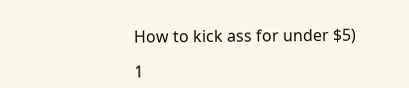How to kick ass for under $5)

1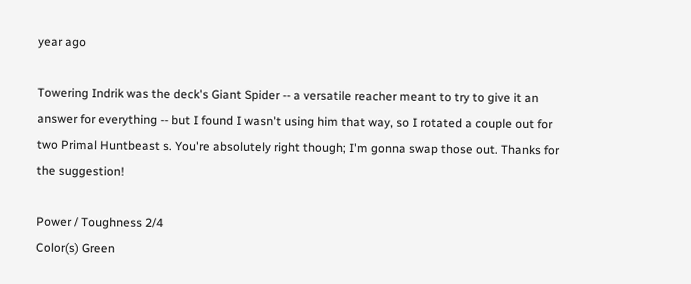year ago

Towering Indrik was the deck's Giant Spider -- a versatile reacher meant to try to give it an answer for everything -- but I found I wasn't using him that way, so I rotated a couple out for two Primal Huntbeast s. You're absolutely right though; I'm gonna swap those out. Thanks for the suggestion!

Power / Toughness 2/4
Color(s) Green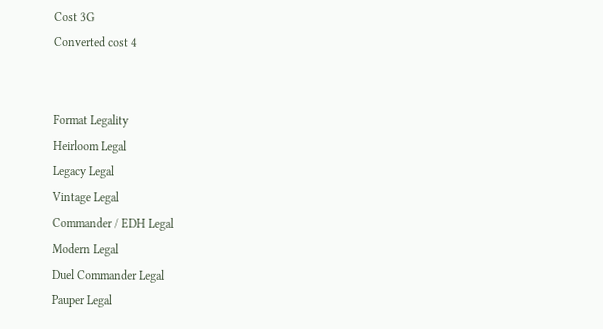Cost 3G
Converted cost 4


Format Legality
Heirloom Legal
Legacy Legal
Vintage Legal
Commander / EDH Legal
Modern Legal
Duel Commander Legal
Pauper Legal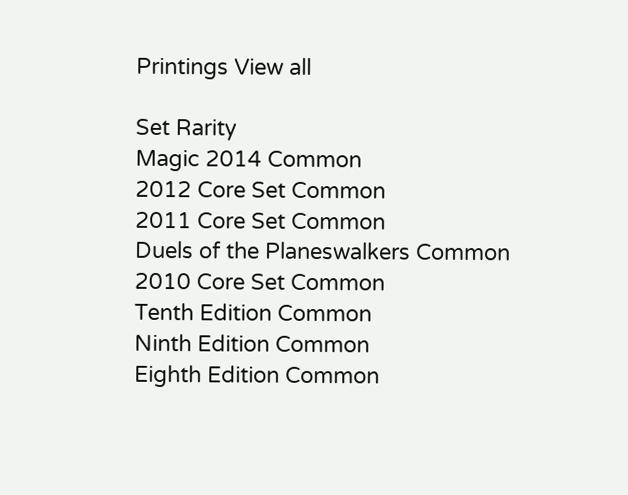Printings View all

Set Rarity
Magic 2014 Common
2012 Core Set Common
2011 Core Set Common
Duels of the Planeswalkers Common
2010 Core Set Common
Tenth Edition Common
Ninth Edition Common
Eighth Edition Common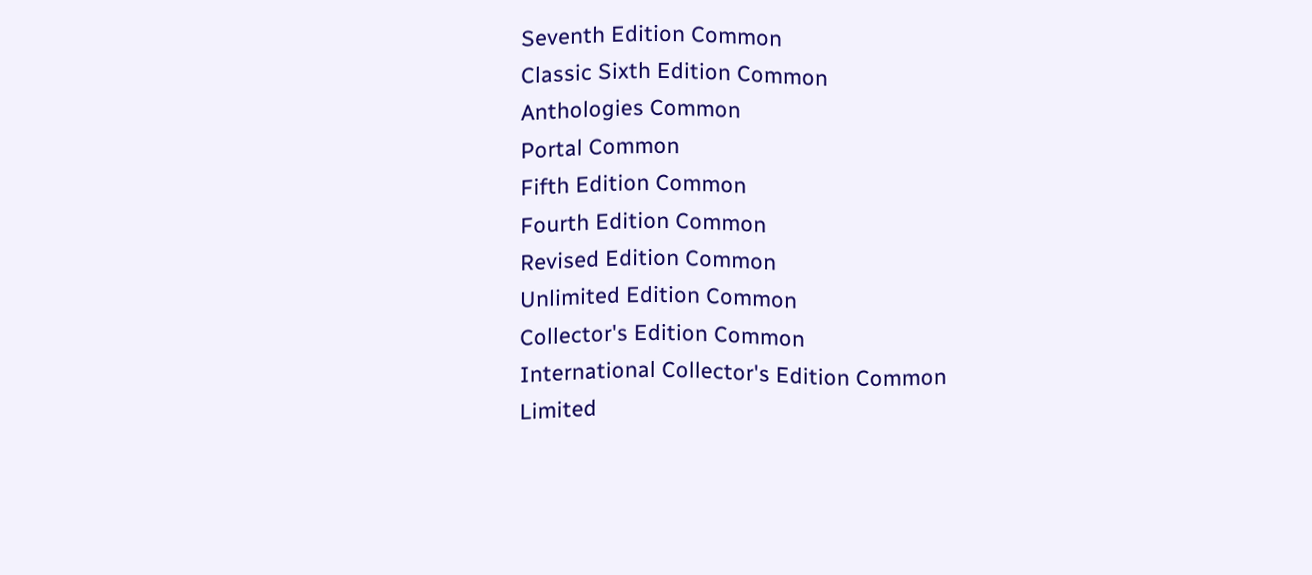Seventh Edition Common
Classic Sixth Edition Common
Anthologies Common
Portal Common
Fifth Edition Common
Fourth Edition Common
Revised Edition Common
Unlimited Edition Common
Collector's Edition Common
International Collector's Edition Common
Limited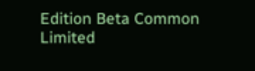Edition Beta Common
Limited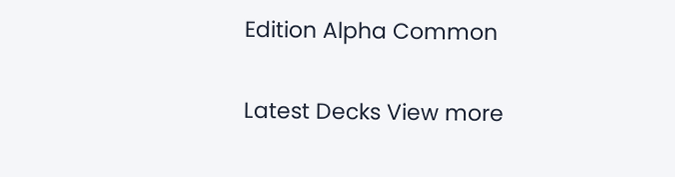Edition Alpha Common

Latest Decks View more